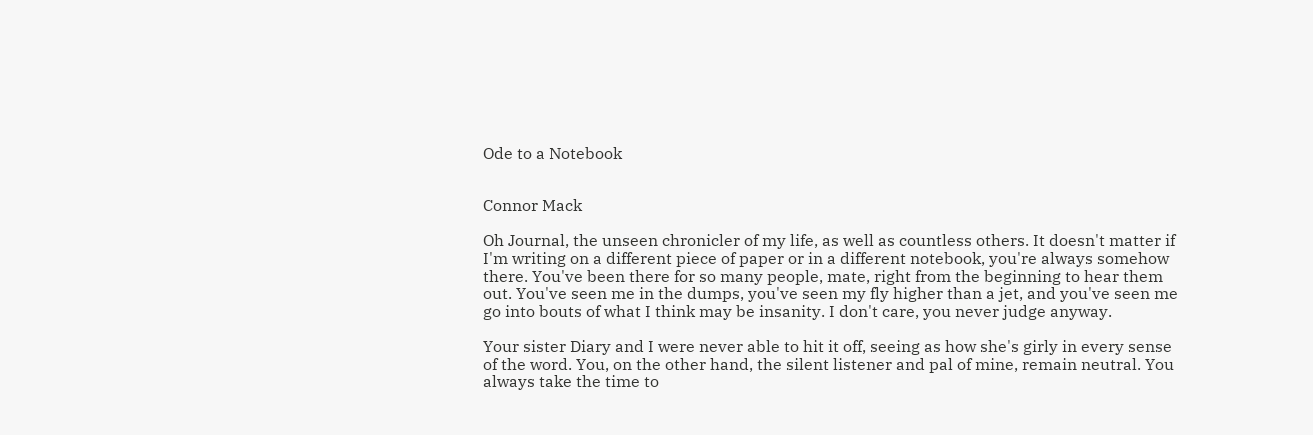Ode to a Notebook


Connor Mack

Oh Journal, the unseen chronicler of my life, as well as countless others. It doesn't matter if I'm writing on a different piece of paper or in a different notebook, you're always somehow there. You've been there for so many people, mate, right from the beginning to hear them out. You've seen me in the dumps, you've seen my fly higher than a jet, and you've seen me go into bouts of what I think may be insanity. I don't care, you never judge anyway.

Your sister Diary and I were never able to hit it off, seeing as how she's girly in every sense of the word. You, on the other hand, the silent listener and pal of mine, remain neutral. You always take the time to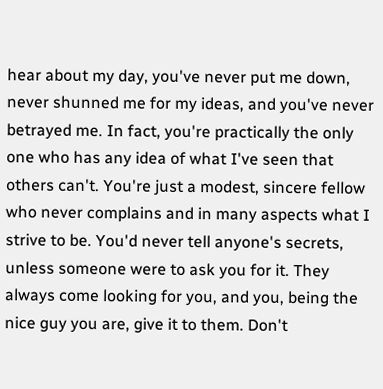hear about my day, you've never put me down, never shunned me for my ideas, and you've never betrayed me. In fact, you're practically the only one who has any idea of what I've seen that others can't. You're just a modest, sincere fellow who never complains and in many aspects what I strive to be. You'd never tell anyone's secrets, unless someone were to ask you for it. They always come looking for you, and you, being the nice guy you are, give it to them. Don't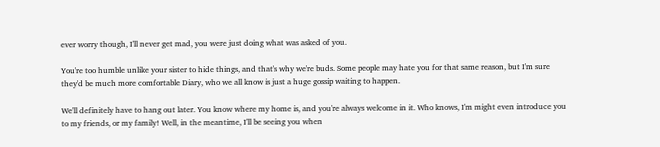ever worry though, I'll never get mad, you were just doing what was asked of you.

You're too humble unlike your sister to hide things, and that's why we're buds. Some people may hate you for that same reason, but I'm sure they'd be much more comfortable Diary, who we all know is just a huge gossip waiting to happen.

We'll definitely have to hang out later. You know where my home is, and you're always welcome in it. Who knows, I'm might even introduce you to my friends, or my family! Well, in the meantime, I'll be seeing you when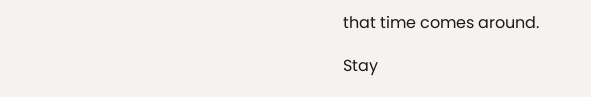that time comes around.

Stay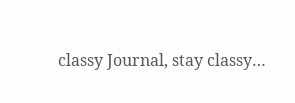classy Journal, stay classy…